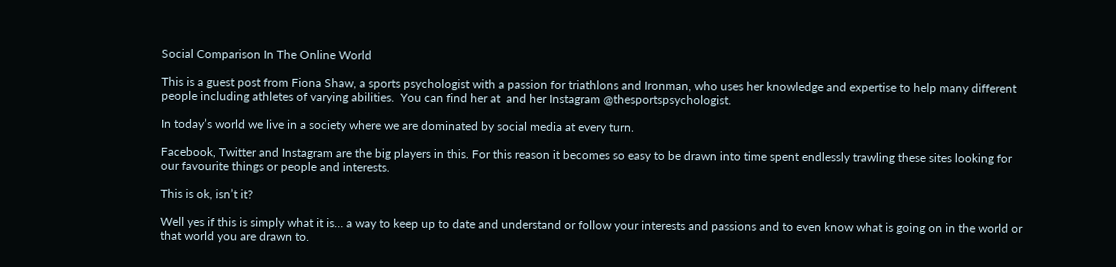Social Comparison In The Online World

This is a guest post from Fiona Shaw, a sports psychologist with a passion for triathlons and Ironman, who uses her knowledge and expertise to help many different people including athletes of varying abilities.  You can find her at  and her Instagram @thesportspsychologist.

In today’s world we live in a society where we are dominated by social media at every turn.

Facebook, Twitter and Instagram are the big players in this. For this reason it becomes so easy to be drawn into time spent endlessly trawling these sites looking for our favourite things or people and interests.

This is ok, isn’t it?

Well yes if this is simply what it is… a way to keep up to date and understand or follow your interests and passions and to even know what is going on in the world or that world you are drawn to.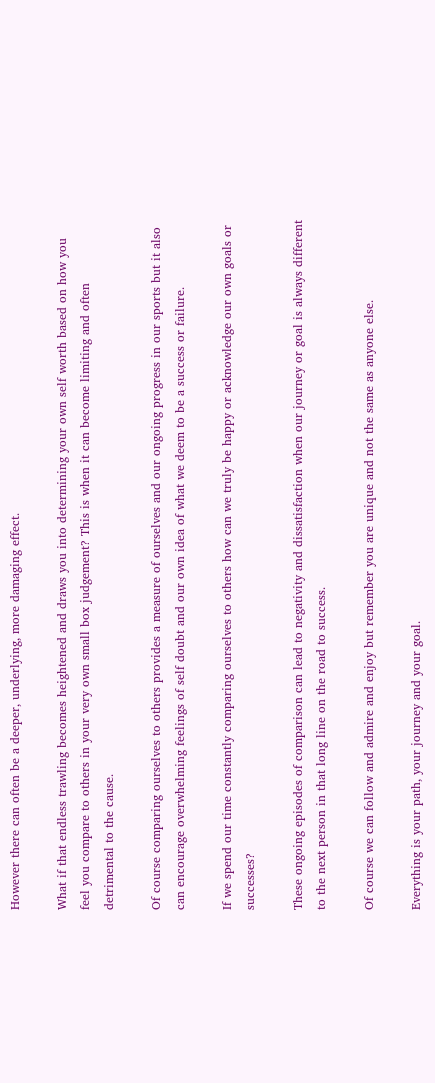However there can often be a deeper, underlying, more damaging effect.

What if that endless trawling becomes heightened and draws you into determining your own self worth based on how you feel you compare to others in your very own small box judgement? This is when it can become limiting and often detrimental to the cause.

Of course comparing ourselves to others provides a measure of ourselves and our ongoing progress in our sports but it also can encourage overwhelming feelings of self doubt and our own idea of what we deem to be a success or failure.

If we spend our time constantly comparing ourselves to others how can we truly be happy or acknowledge our own goals or successes?

These ongoing episodes of comparison can lead to negativity and dissatisfaction when our journey or goal is always different to the next person in that long line on the road to success.

Of course we can follow and admire and enjoy but remember you are unique and not the same as anyone else.

Everything is your path, your journey and your goal.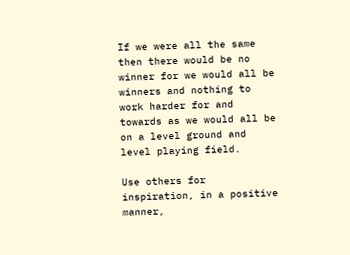If we were all the same then there would be no winner for we would all be winners and nothing to work harder for and towards as we would all be on a level ground and level playing field.

Use others for inspiration, in a positive manner,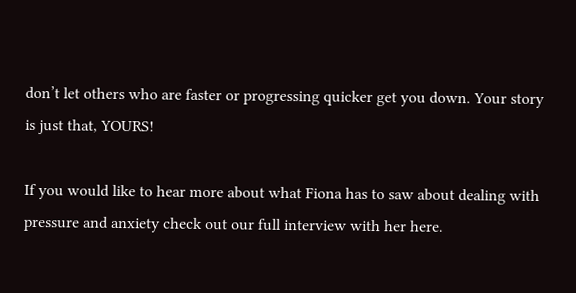don’t let others who are faster or progressing quicker get you down. Your story is just that, YOURS!

If you would like to hear more about what Fiona has to saw about dealing with pressure and anxiety check out our full interview with her here.